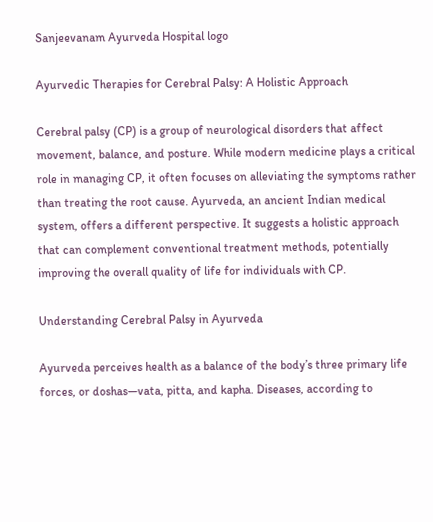Sanjeevanam Ayurveda Hospital logo

Ayurvedic Therapies for Cerebral Palsy: A Holistic Approach

Cerebral palsy (CP) is a group of neurological disorders that affect movement, balance, and posture. While modern medicine plays a critical role in managing CP, it often focuses on alleviating the symptoms rather than treating the root cause. Ayurveda, an ancient Indian medical system, offers a different perspective. It suggests a holistic approach that can complement conventional treatment methods, potentially improving the overall quality of life for individuals with CP.

Understanding Cerebral Palsy in Ayurveda

Ayurveda perceives health as a balance of the body’s three primary life forces, or doshas—vata, pitta, and kapha. Diseases, according to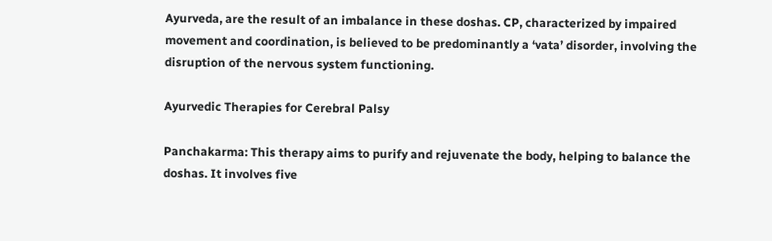Ayurveda, are the result of an imbalance in these doshas. CP, characterized by impaired movement and coordination, is believed to be predominantly a ‘vata’ disorder, involving the disruption of the nervous system functioning.

Ayurvedic Therapies for Cerebral Palsy

Panchakarma: This therapy aims to purify and rejuvenate the body, helping to balance the doshas. It involves five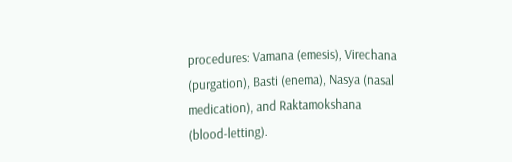procedures: Vamana (emesis), Virechana (purgation), Basti (enema), Nasya (nasal medication), and Raktamokshana (blood-letting).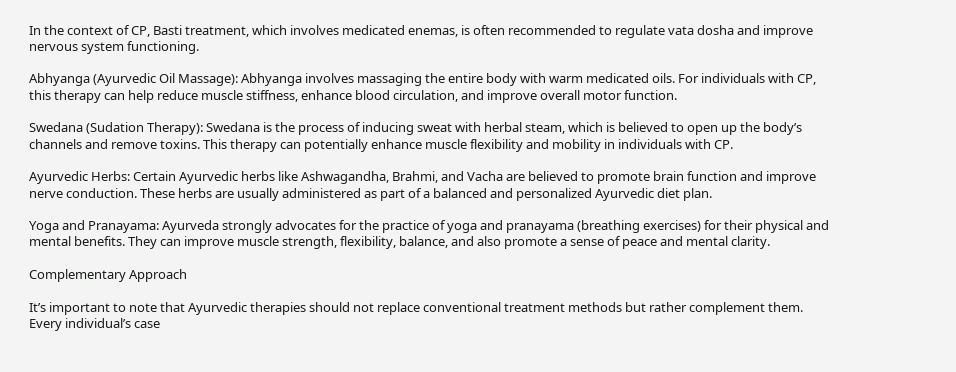In the context of CP, Basti treatment, which involves medicated enemas, is often recommended to regulate vata dosha and improve nervous system functioning.

Abhyanga (Ayurvedic Oil Massage): Abhyanga involves massaging the entire body with warm medicated oils. For individuals with CP, this therapy can help reduce muscle stiffness, enhance blood circulation, and improve overall motor function.

Swedana (Sudation Therapy): Swedana is the process of inducing sweat with herbal steam, which is believed to open up the body’s channels and remove toxins. This therapy can potentially enhance muscle flexibility and mobility in individuals with CP.

Ayurvedic Herbs: Certain Ayurvedic herbs like Ashwagandha, Brahmi, and Vacha are believed to promote brain function and improve nerve conduction. These herbs are usually administered as part of a balanced and personalized Ayurvedic diet plan.

Yoga and Pranayama: Ayurveda strongly advocates for the practice of yoga and pranayama (breathing exercises) for their physical and mental benefits. They can improve muscle strength, flexibility, balance, and also promote a sense of peace and mental clarity.

Complementary Approach

It’s important to note that Ayurvedic therapies should not replace conventional treatment methods but rather complement them. Every individual’s case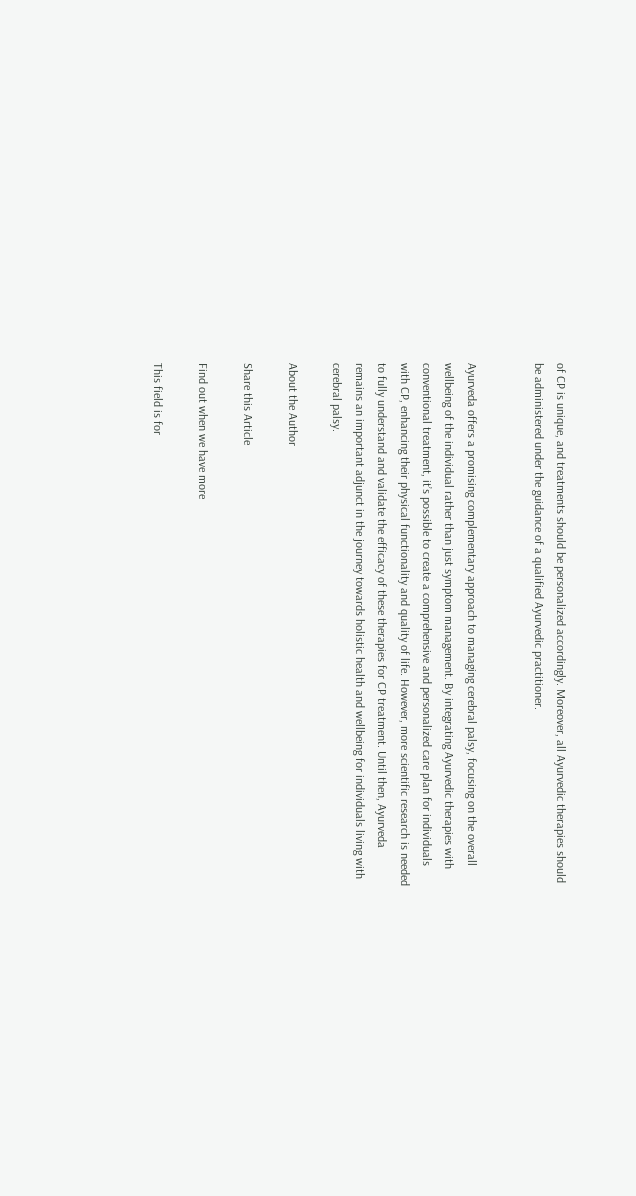of CP is unique, and treatments should be personalized accordingly. Moreover, all Ayurvedic therapies should be administered under the guidance of a qualified Ayurvedic practitioner.


Ayurveda offers a promising complementary approach to managing cerebral palsy, focusing on the overall wellbeing of the individual rather than just symptom management. By integrating Ayurvedic therapies with conventional treatment, it’s possible to create a comprehensive and personalized care plan for individuals with CP, enhancing their physical functionality and quality of life. However, more scientific research is needed to fully understand and validate the efficacy of these therapies for CP treatment. Until then, Ayurveda remains an important adjunct in the journey towards holistic health and wellbeing for individuals living with cerebral palsy.

About the Author

Share this Article

Find out when we have more

This field is for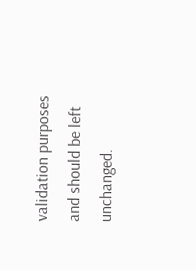validation purposes and should be left unchanged.